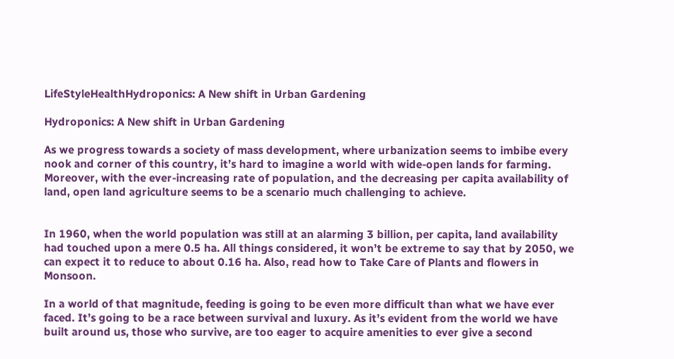LifeStyleHealthHydroponics: A New shift in Urban Gardening

Hydroponics: A New shift in Urban Gardening

As we progress towards a society of mass development, where urbanization seems to imbibe every nook and corner of this country, it’s hard to imagine a world with wide-open lands for farming. Moreover, with the ever-increasing rate of population, and the decreasing per capita availability of land, open land agriculture seems to be a scenario much challenging to achieve.


In 1960, when the world population was still at an alarming 3 billion, per capita, land availability had touched upon a mere 0.5 ha. All things considered, it won’t be extreme to say that by 2050, we can expect it to reduce to about 0.16 ha. Also, read how to Take Care of Plants and flowers in Monsoon.

In a world of that magnitude, feeding is going to be even more difficult than what we have ever faced. It’s going to be a race between survival and luxury. As it’s evident from the world we have built around us, those who survive, are too eager to acquire amenities to ever give a second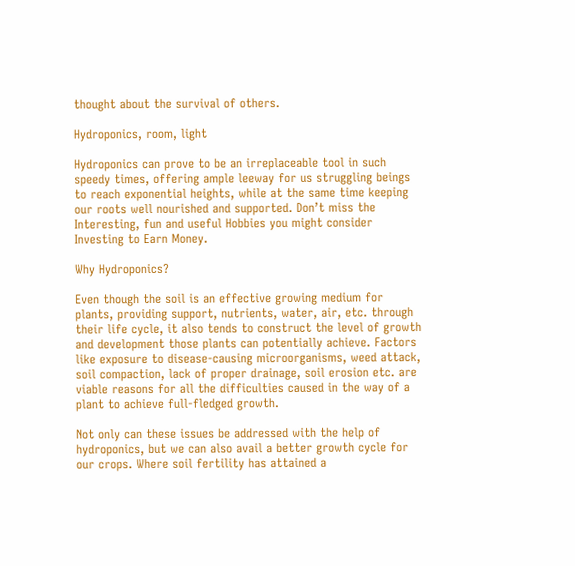thought about the survival of others.

Hydroponics, room, light

Hydroponics can prove to be an irreplaceable tool in such speedy times, offering ample leeway for us struggling beings to reach exponential heights, while at the same time keeping our roots well nourished and supported. Don’t miss the Interesting, fun and useful Hobbies you might consider Investing to Earn Money.

Why Hydroponics?

Even though the soil is an effective growing medium for plants, providing support, nutrients, water, air, etc. through their life cycle, it also tends to construct the level of growth and development those plants can potentially achieve. Factors like exposure to disease-causing microorganisms, weed attack, soil compaction, lack of proper drainage, soil erosion etc. are viable reasons for all the difficulties caused in the way of a plant to achieve full-fledged growth.

Not only can these issues be addressed with the help of hydroponics, but we can also avail a better growth cycle for our crops. Where soil fertility has attained a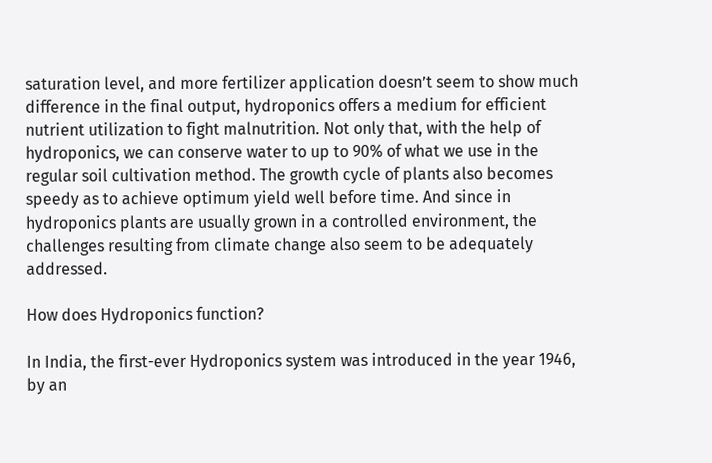saturation level, and more fertilizer application doesn’t seem to show much difference in the final output, hydroponics offers a medium for efficient nutrient utilization to fight malnutrition. Not only that, with the help of hydroponics, we can conserve water to up to 90% of what we use in the regular soil cultivation method. The growth cycle of plants also becomes speedy as to achieve optimum yield well before time. And since in hydroponics plants are usually grown in a controlled environment, the challenges resulting from climate change also seem to be adequately addressed.

How does Hydroponics function?

In India, the first-ever Hydroponics system was introduced in the year 1946, by an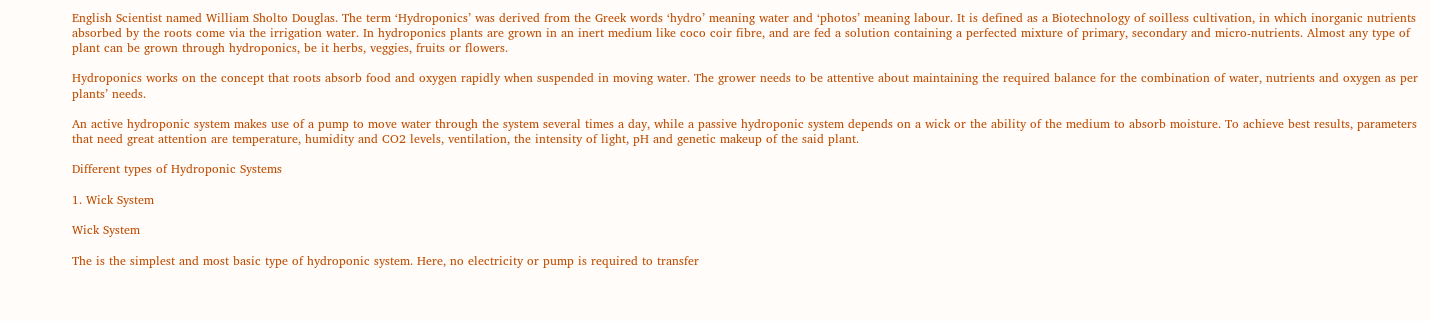English Scientist named William Sholto Douglas. The term ‘Hydroponics’ was derived from the Greek words ‘hydro’ meaning water and ‘photos’ meaning labour. It is defined as a Biotechnology of soilless cultivation, in which inorganic nutrients absorbed by the roots come via the irrigation water. In hydroponics plants are grown in an inert medium like coco coir fibre, and are fed a solution containing a perfected mixture of primary, secondary and micro-nutrients. Almost any type of plant can be grown through hydroponics, be it herbs, veggies, fruits or flowers.

Hydroponics works on the concept that roots absorb food and oxygen rapidly when suspended in moving water. The grower needs to be attentive about maintaining the required balance for the combination of water, nutrients and oxygen as per plants’ needs.

An active hydroponic system makes use of a pump to move water through the system several times a day, while a passive hydroponic system depends on a wick or the ability of the medium to absorb moisture. To achieve best results, parameters that need great attention are temperature, humidity and CO2 levels, ventilation, the intensity of light, pH and genetic makeup of the said plant.

Different types of Hydroponic Systems

1. Wick System

Wick System

The is the simplest and most basic type of hydroponic system. Here, no electricity or pump is required to transfer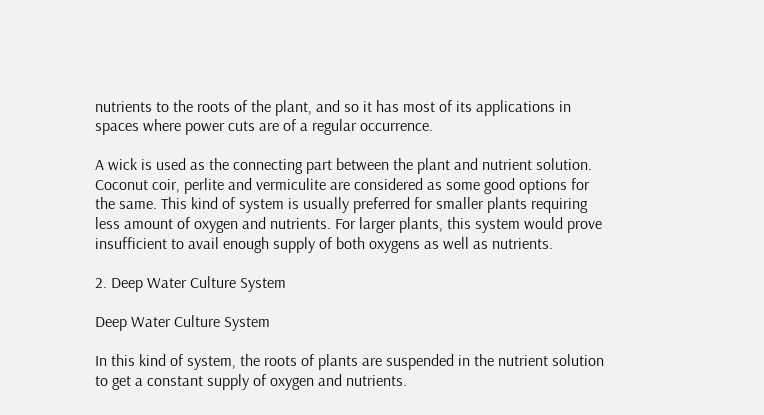nutrients to the roots of the plant, and so it has most of its applications in spaces where power cuts are of a regular occurrence.

A wick is used as the connecting part between the plant and nutrient solution. Coconut coir, perlite and vermiculite are considered as some good options for the same. This kind of system is usually preferred for smaller plants requiring less amount of oxygen and nutrients. For larger plants, this system would prove insufficient to avail enough supply of both oxygens as well as nutrients.

2. Deep Water Culture System

Deep Water Culture System

In this kind of system, the roots of plants are suspended in the nutrient solution to get a constant supply of oxygen and nutrients.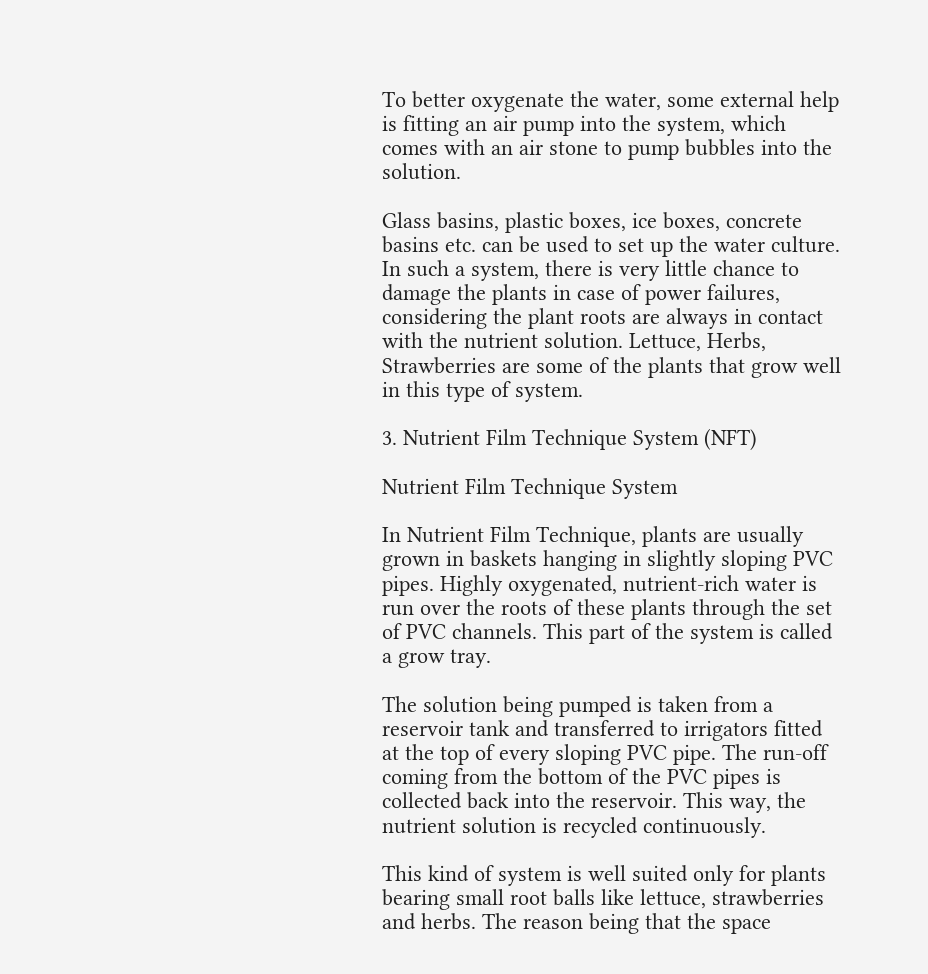To better oxygenate the water, some external help is fitting an air pump into the system, which comes with an air stone to pump bubbles into the solution.

Glass basins, plastic boxes, ice boxes, concrete basins etc. can be used to set up the water culture. In such a system, there is very little chance to damage the plants in case of power failures, considering the plant roots are always in contact with the nutrient solution. Lettuce, Herbs, Strawberries are some of the plants that grow well in this type of system.

3. Nutrient Film Technique System (NFT)

Nutrient Film Technique System

In Nutrient Film Technique, plants are usually grown in baskets hanging in slightly sloping PVC pipes. Highly oxygenated, nutrient-rich water is run over the roots of these plants through the set of PVC channels. This part of the system is called a grow tray.

The solution being pumped is taken from a reservoir tank and transferred to irrigators fitted at the top of every sloping PVC pipe. The run-off coming from the bottom of the PVC pipes is collected back into the reservoir. This way, the nutrient solution is recycled continuously.

This kind of system is well suited only for plants bearing small root balls like lettuce, strawberries and herbs. The reason being that the space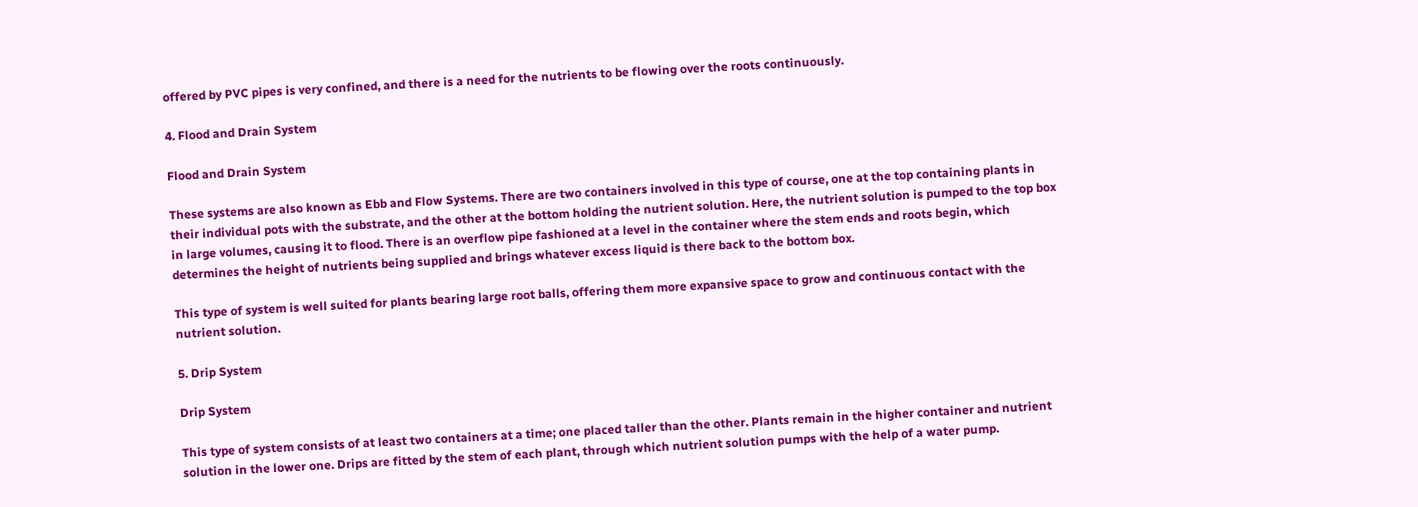offered by PVC pipes is very confined, and there is a need for the nutrients to be flowing over the roots continuously.

4. Flood and Drain System

Flood and Drain System

These systems are also known as Ebb and Flow Systems. There are two containers involved in this type of course, one at the top containing plants in their individual pots with the substrate, and the other at the bottom holding the nutrient solution. Here, the nutrient solution is pumped to the top box in large volumes, causing it to flood. There is an overflow pipe fashioned at a level in the container where the stem ends and roots begin, which determines the height of nutrients being supplied and brings whatever excess liquid is there back to the bottom box.

This type of system is well suited for plants bearing large root balls, offering them more expansive space to grow and continuous contact with the nutrient solution.

5. Drip System

Drip System

This type of system consists of at least two containers at a time; one placed taller than the other. Plants remain in the higher container and nutrient solution in the lower one. Drips are fitted by the stem of each plant, through which nutrient solution pumps with the help of a water pump.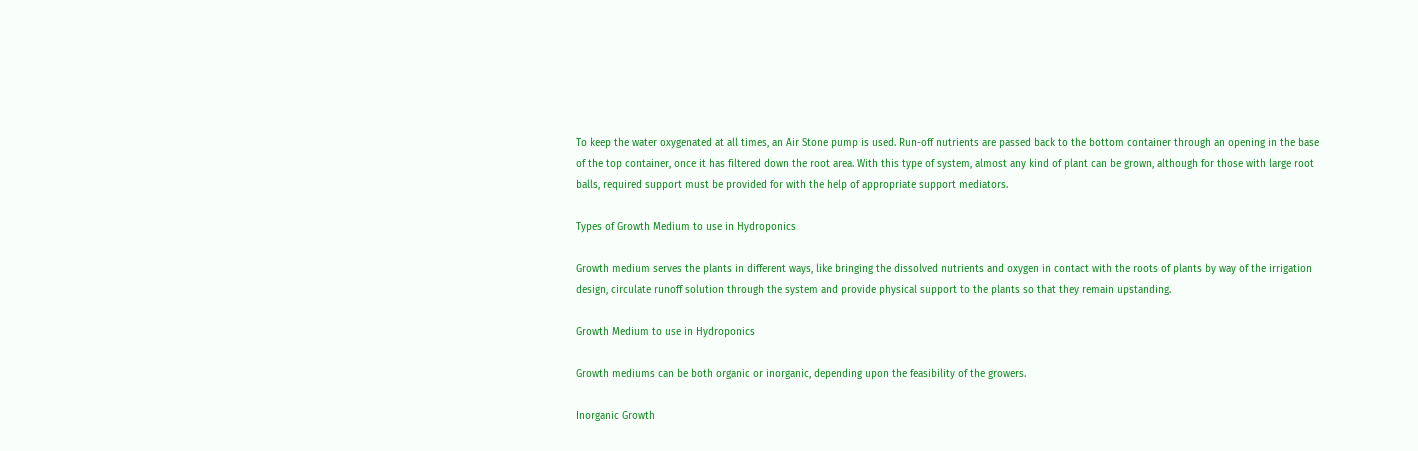To keep the water oxygenated at all times, an Air Stone pump is used. Run-off nutrients are passed back to the bottom container through an opening in the base of the top container, once it has filtered down the root area. With this type of system, almost any kind of plant can be grown, although for those with large root balls, required support must be provided for with the help of appropriate support mediators.

Types of Growth Medium to use in Hydroponics

Growth medium serves the plants in different ways, like bringing the dissolved nutrients and oxygen in contact with the roots of plants by way of the irrigation design, circulate runoff solution through the system and provide physical support to the plants so that they remain upstanding.

Growth Medium to use in Hydroponics

Growth mediums can be both organic or inorganic, depending upon the feasibility of the growers.

Inorganic Growth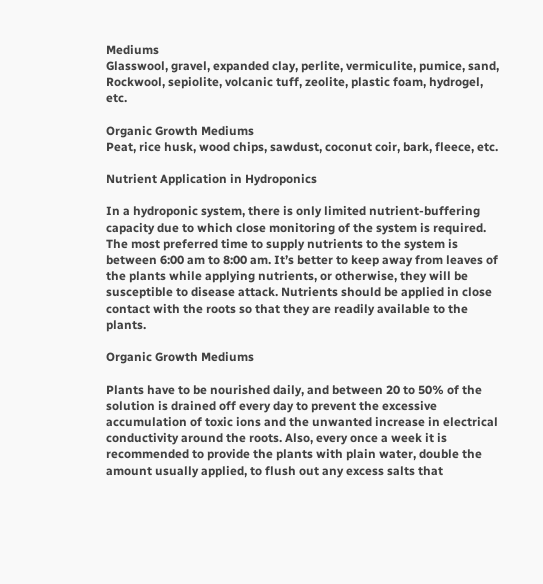Mediums
Glasswool, gravel, expanded clay, perlite, vermiculite, pumice, sand, Rockwool, sepiolite, volcanic tuff, zeolite, plastic foam, hydrogel, etc.

Organic Growth Mediums
Peat, rice husk, wood chips, sawdust, coconut coir, bark, fleece, etc.

Nutrient Application in Hydroponics

In a hydroponic system, there is only limited nutrient-buffering capacity due to which close monitoring of the system is required. The most preferred time to supply nutrients to the system is between 6:00 am to 8:00 am. It’s better to keep away from leaves of the plants while applying nutrients, or otherwise, they will be susceptible to disease attack. Nutrients should be applied in close contact with the roots so that they are readily available to the plants.

Organic Growth Mediums

Plants have to be nourished daily, and between 20 to 50% of the solution is drained off every day to prevent the excessive accumulation of toxic ions and the unwanted increase in electrical conductivity around the roots. Also, every once a week it is recommended to provide the plants with plain water, double the amount usually applied, to flush out any excess salts that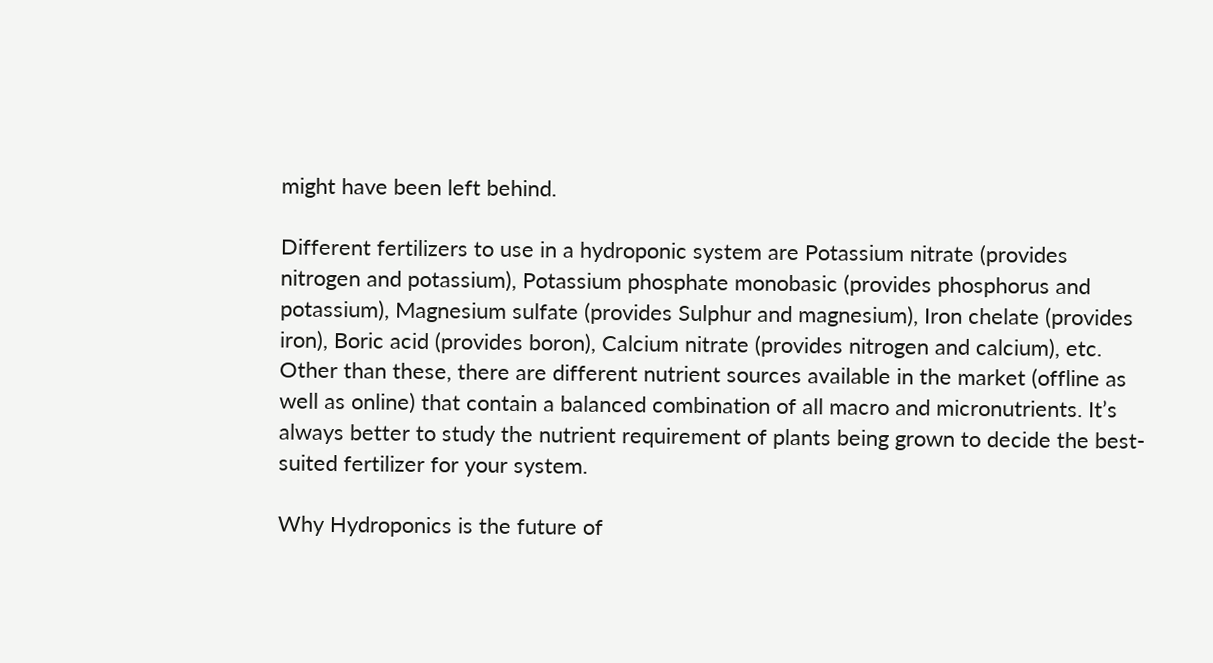might have been left behind.

Different fertilizers to use in a hydroponic system are Potassium nitrate (provides nitrogen and potassium), Potassium phosphate monobasic (provides phosphorus and potassium), Magnesium sulfate (provides Sulphur and magnesium), Iron chelate (provides iron), Boric acid (provides boron), Calcium nitrate (provides nitrogen and calcium), etc. Other than these, there are different nutrient sources available in the market (offline as well as online) that contain a balanced combination of all macro and micronutrients. It’s always better to study the nutrient requirement of plants being grown to decide the best-suited fertilizer for your system.

Why Hydroponics is the future of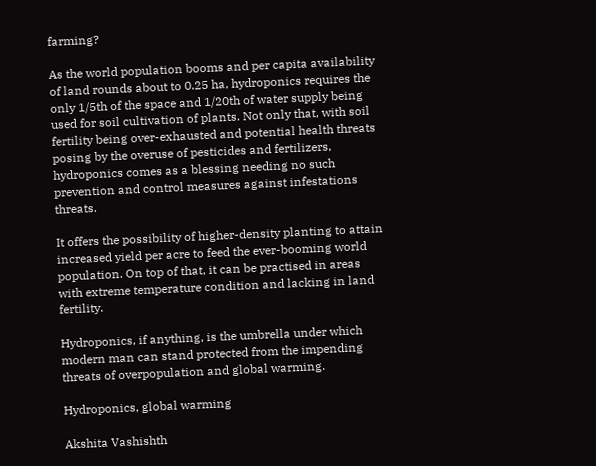farming?

As the world population booms and per capita availability of land rounds about to 0.25 ha, hydroponics requires the only 1/5th of the space and 1/20th of water supply being used for soil cultivation of plants. Not only that, with soil fertility being over-exhausted and potential health threats posing by the overuse of pesticides and fertilizers, hydroponics comes as a blessing needing no such prevention and control measures against infestations threats.

It offers the possibility of higher-density planting to attain increased yield per acre to feed the ever-booming world population. On top of that, it can be practised in areas with extreme temperature condition and lacking in land fertility.

Hydroponics, if anything, is the umbrella under which modern man can stand protected from the impending threats of overpopulation and global warming.

Hydroponics, global warming

Akshita Vashishth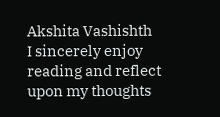Akshita Vashishth
I sincerely enjoy reading and reflect upon my thoughts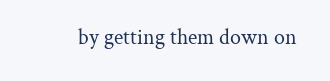by getting them down on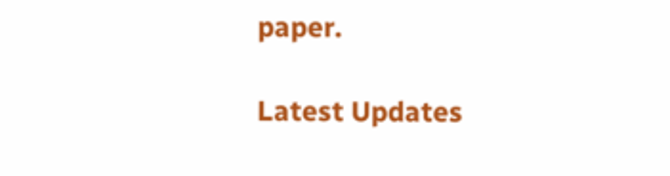paper.

Latest Updates